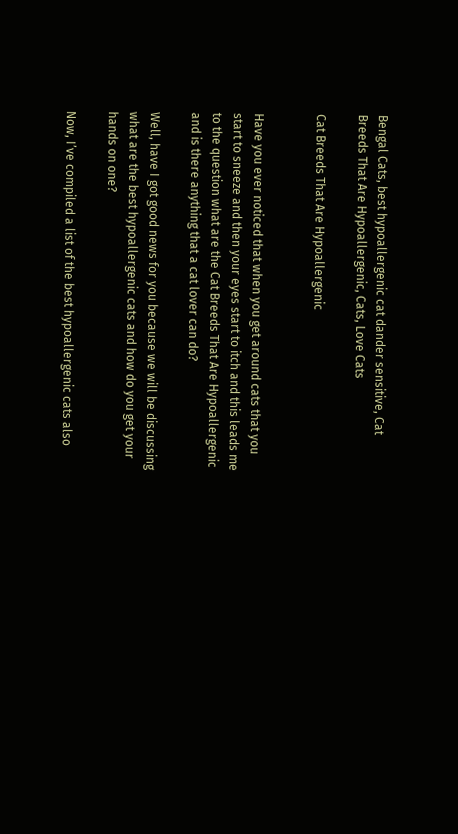Bengal Cats, best hypoallergenic cat dander sensitive, Cat Breeds That Are Hypoallergenic, Cats, Love Cats

Cat Breeds That Are Hypoallergenic


Have you ever noticed that when you get around cats that you start to sneeze and then your eyes start to itch and this leads me to the question what are the Cat Breeds That Are Hypoallergenic and is there anything that a cat lover can do?

Well, have I got good news for you because we will be discussing what are the best hypoallergenic cats and how do you get your hands on one?

Now, I’ve compiled a list of the best hypoallergenic cats also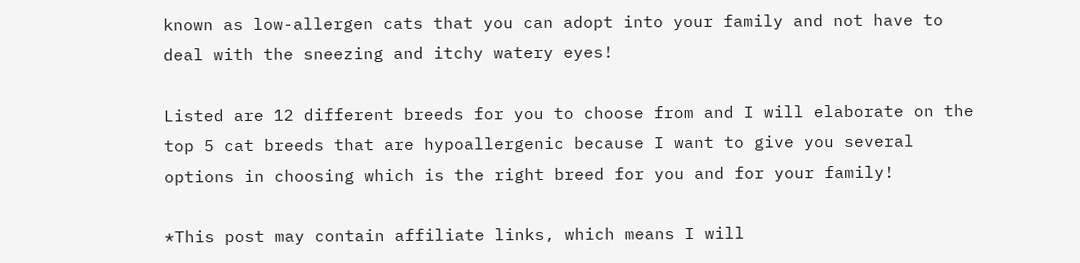known as low-allergen cats that you can adopt into your family and not have to deal with the sneezing and itchy watery eyes!

Listed are 12 different breeds for you to choose from and I will elaborate on the top 5 cat breeds that are hypoallergenic because I want to give you several options in choosing which is the right breed for you and for your family!

*This post may contain affiliate links, which means I will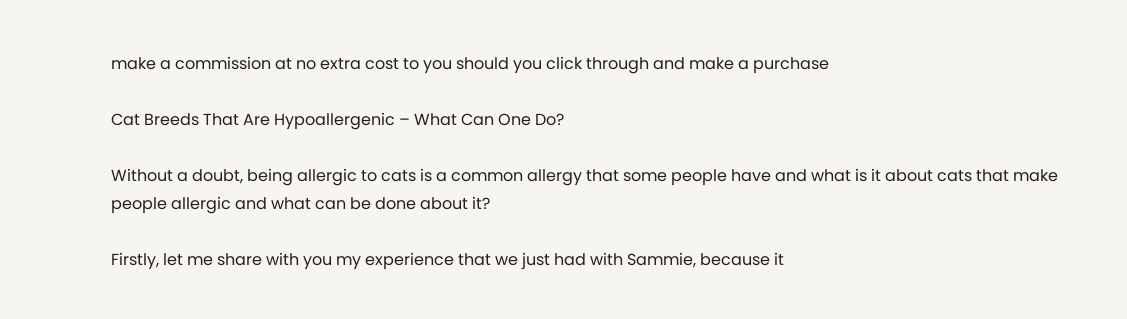make a commission at no extra cost to you should you click through and make a purchase

Cat Breeds That Are Hypoallergenic – What Can One Do?

Without a doubt, being allergic to cats is a common allergy that some people have and what is it about cats that make people allergic and what can be done about it?

Firstly, let me share with you my experience that we just had with Sammie, because it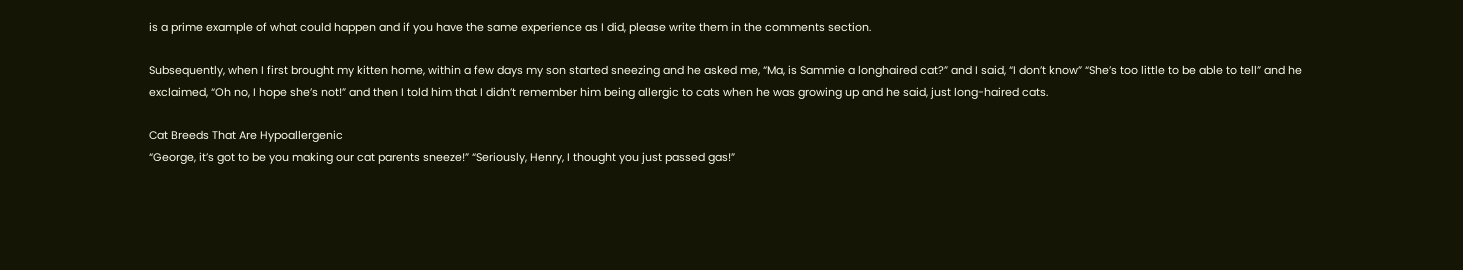is a prime example of what could happen and if you have the same experience as I did, please write them in the comments section.

Subsequently, when I first brought my kitten home, within a few days my son started sneezing and he asked me, “Ma, is Sammie a longhaired cat?” and I said, “I don’t know” “She’s too little to be able to tell” and he exclaimed, “Oh no, I hope she’s not!” and then I told him that I didn’t remember him being allergic to cats when he was growing up and he said, just long-haired cats.

Cat Breeds That Are Hypoallergenic
“George, it’s got to be you making our cat parents sneeze!” “Seriously, Henry, I thought you just passed gas!”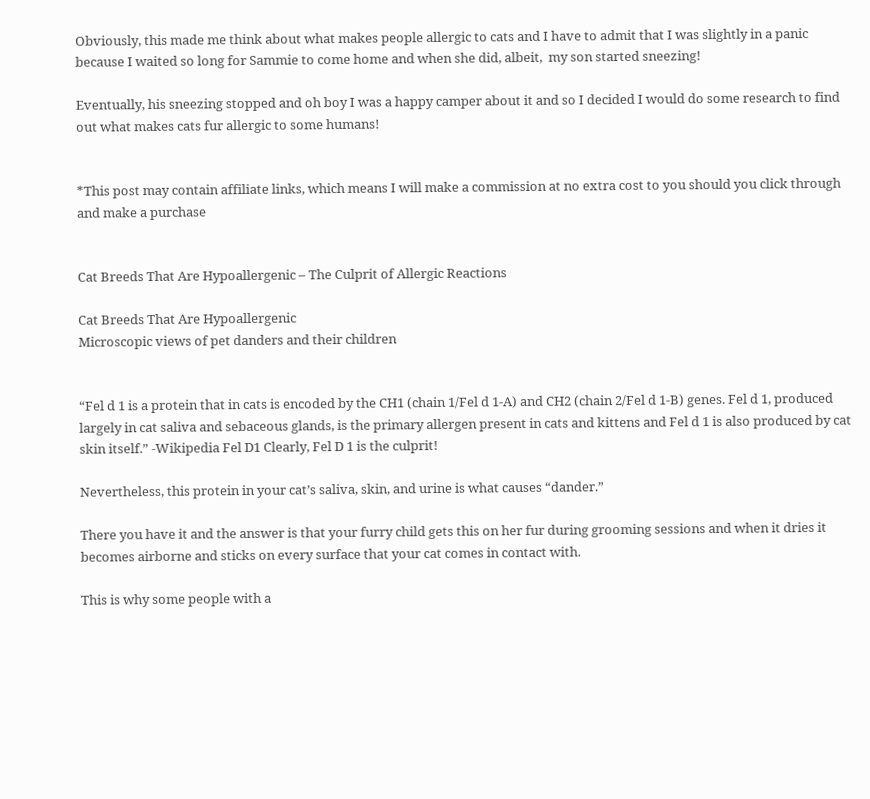Obviously, this made me think about what makes people allergic to cats and I have to admit that I was slightly in a panic because I waited so long for Sammie to come home and when she did, albeit,  my son started sneezing!

Eventually, his sneezing stopped and oh boy I was a happy camper about it and so I decided I would do some research to find out what makes cats fur allergic to some humans!


*This post may contain affiliate links, which means I will make a commission at no extra cost to you should you click through and make a purchase


Cat Breeds That Are Hypoallergenic – The Culprit of Allergic Reactions

Cat Breeds That Are Hypoallergenic
Microscopic views of pet danders and their children


“Fel d 1 is a protein that in cats is encoded by the CH1 (chain 1/Fel d 1-A) and CH2 (chain 2/Fel d 1-B) genes. Fel d 1, produced largely in cat saliva and sebaceous glands, is the primary allergen present in cats and kittens and Fel d 1 is also produced by cat skin itself.” -Wikipedia Fel D1 Clearly, Fel D 1 is the culprit!

Nevertheless, this protein in your cat’s saliva, skin, and urine is what causes “dander.”

There you have it and the answer is that your furry child gets this on her fur during grooming sessions and when it dries it becomes airborne and sticks on every surface that your cat comes in contact with.

This is why some people with a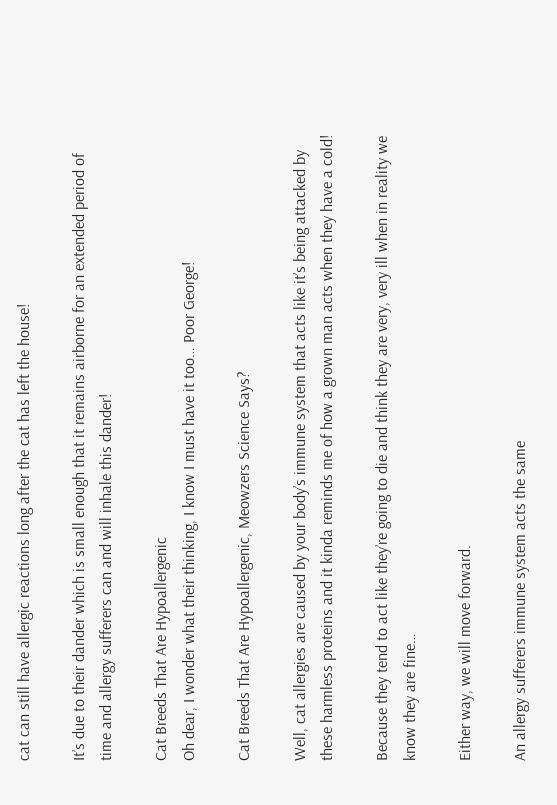cat can still have allergic reactions long after the cat has left the house!

It’s due to their dander which is small enough that it remains airborne for an extended period of time and allergy sufferers can and will inhale this dander!

Cat Breeds That Are Hypoallergenic
Oh dear, I wonder what their thinking, I know I must have it too… Poor George!

Cat Breeds That Are Hypoallergenic, Meowzers Science Says?

Well, cat allergies are caused by your body’s immune system that acts like it’s being attacked by these harmless proteins and it kinda reminds me of how a grown man acts when they have a cold!

Because they tend to act like they’re going to die and think they are very, very ill when in reality we know they are fine…

Either way, we will move forward.

An allergy sufferers immune system acts the same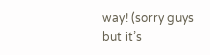way! (sorry guys but it’s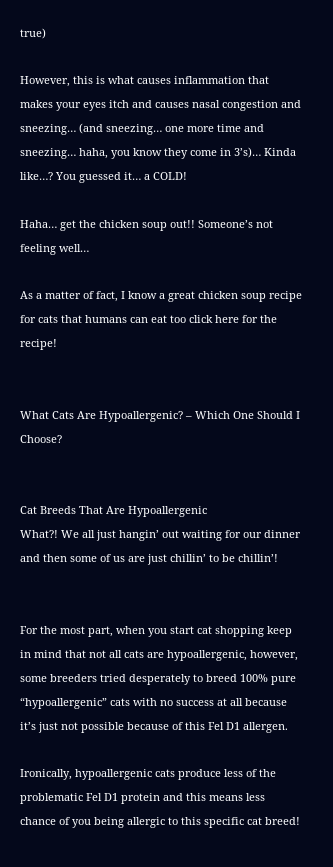true)

However, this is what causes inflammation that makes your eyes itch and causes nasal congestion and sneezing… (and sneezing… one more time and sneezing… haha, you know they come in 3’s)… Kinda like…? You guessed it… a COLD!

Haha… get the chicken soup out!! Someone’s not feeling well…

As a matter of fact, I know a great chicken soup recipe for cats that humans can eat too click here for the recipe!


What Cats Are Hypoallergenic? – Which One Should I Choose?


Cat Breeds That Are Hypoallergenic
What?! We all just hangin’ out waiting for our dinner and then some of us are just chillin’ to be chillin’!


For the most part, when you start cat shopping keep in mind that not all cats are hypoallergenic, however, some breeders tried desperately to breed 100% pure “hypoallergenic” cats with no success at all because it’s just not possible because of this Fel D1 allergen.

Ironically, hypoallergenic cats produce less of the problematic Fel D1 protein and this means less chance of you being allergic to this specific cat breed!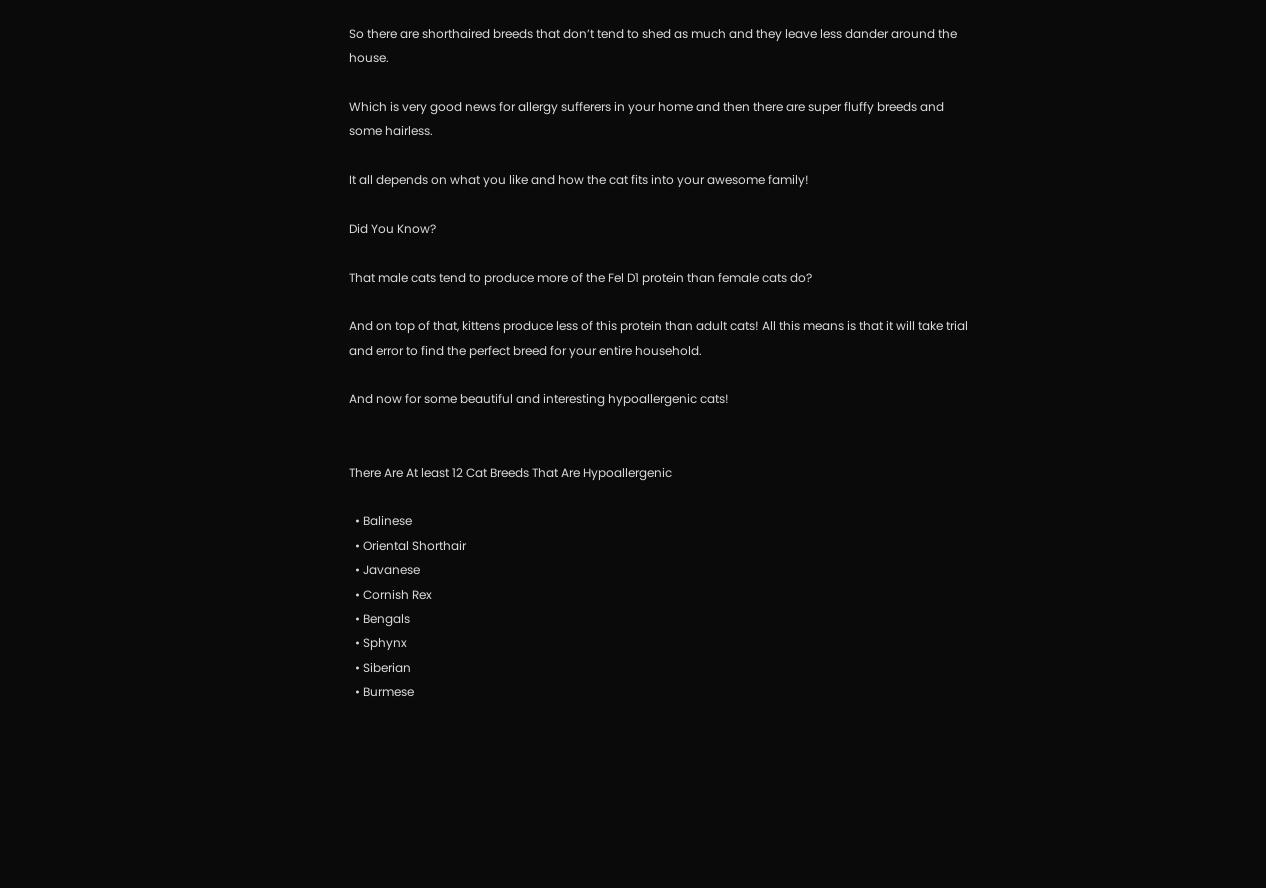So there are shorthaired breeds that don’t tend to shed as much and they leave less dander around the house.

Which is very good news for allergy sufferers in your home and then there are super fluffy breeds and some hairless.

It all depends on what you like and how the cat fits into your awesome family!

Did You Know?

That male cats tend to produce more of the Fel D1 protein than female cats do?

And on top of that, kittens produce less of this protein than adult cats! All this means is that it will take trial and error to find the perfect breed for your entire household.

And now for some beautiful and interesting hypoallergenic cats!


There Are At least 12 Cat Breeds That Are Hypoallergenic

  • Balinese
  • Oriental Shorthair
  • Javanese
  • Cornish Rex
  • Bengals
  • Sphynx
  • Siberian
  • Burmese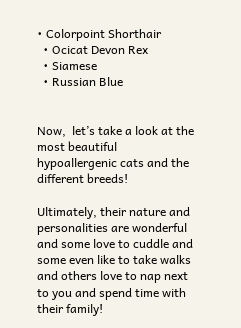• Colorpoint Shorthair
  • Ocicat Devon Rex
  • Siamese
  • Russian Blue


Now,  let’s take a look at the most beautiful hypoallergenic cats and the different breeds!

Ultimately, their nature and personalities are wonderful and some love to cuddle and some even like to take walks and others love to nap next to you and spend time with their family!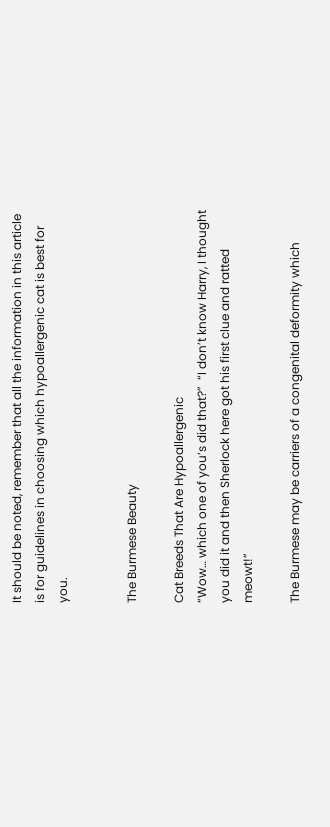It should be noted, remember that all the information in this article is for guidelines in choosing which hypoallergenic cat is best for you.


The Burmese Beauty

Cat Breeds That Are Hypoallergenic
“Wow… which one of you’s did that?”  “I don’t know Harry, I thought you did it and then Sherlock here got his first clue and ratted meowt!”

The Burmese may be carriers of a congenital deformity which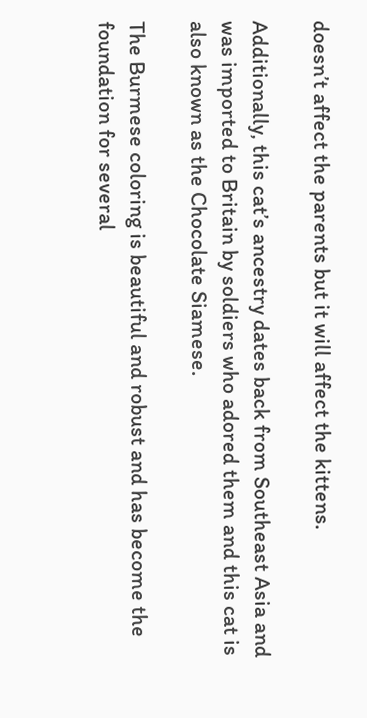doesn’t affect the parents but it will affect the kittens.

Additionally, this cat’s ancestry dates back from Southeast Asia and was imported to Britain by soldiers who adored them and this cat is also known as the Chocolate Siamese.

The Burmese coloring is beautiful and robust and has become the foundation for several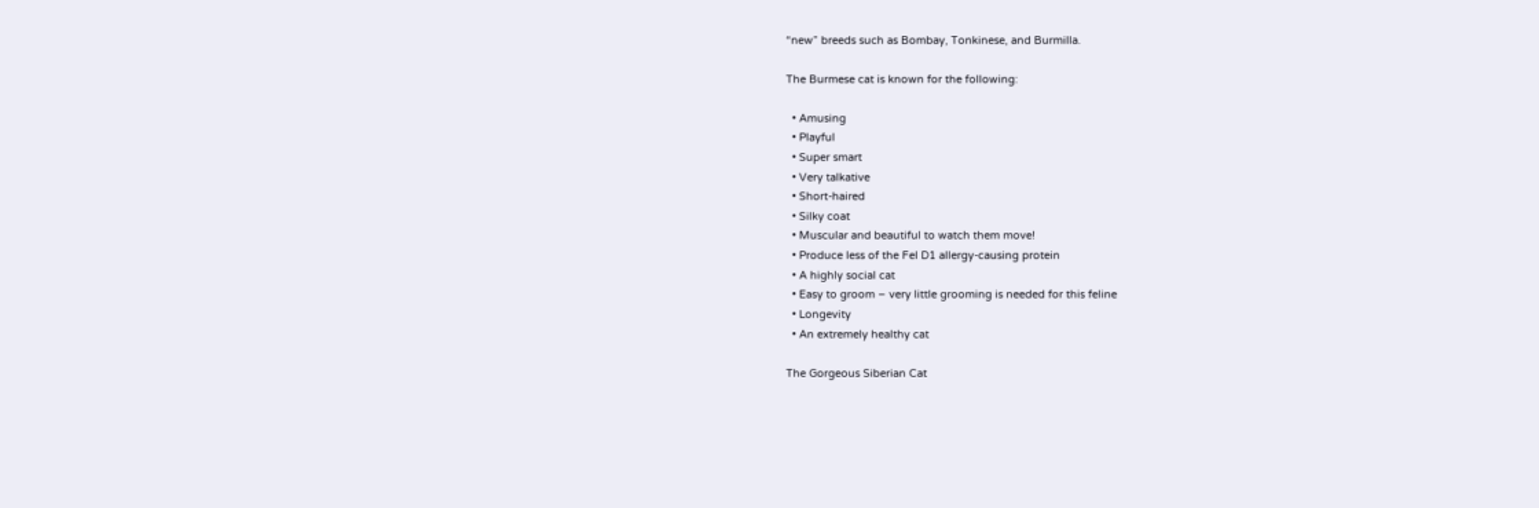“new” breeds such as Bombay, Tonkinese, and Burmilla.

The Burmese cat is known for the following:

  • Amusing
  • Playful
  • Super smart
  • Very talkative
  • Short-haired
  • Silky coat
  • Muscular and beautiful to watch them move!
  • Produce less of the Fel D1 allergy-causing protein
  • A highly social cat
  • Easy to groom – very little grooming is needed for this feline
  • Longevity
  • An extremely healthy cat

The Gorgeous Siberian Cat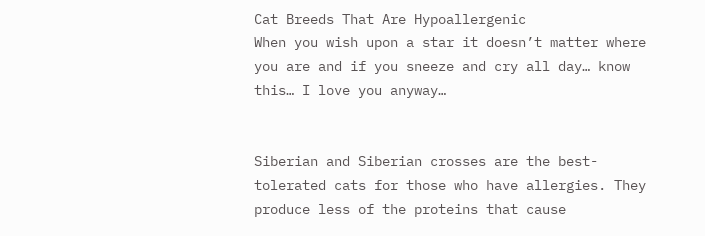Cat Breeds That Are Hypoallergenic
When you wish upon a star it doesn’t matter where you are and if you sneeze and cry all day… know this… I love you anyway…


Siberian and Siberian crosses are the best-tolerated cats for those who have allergies. They produce less of the proteins that cause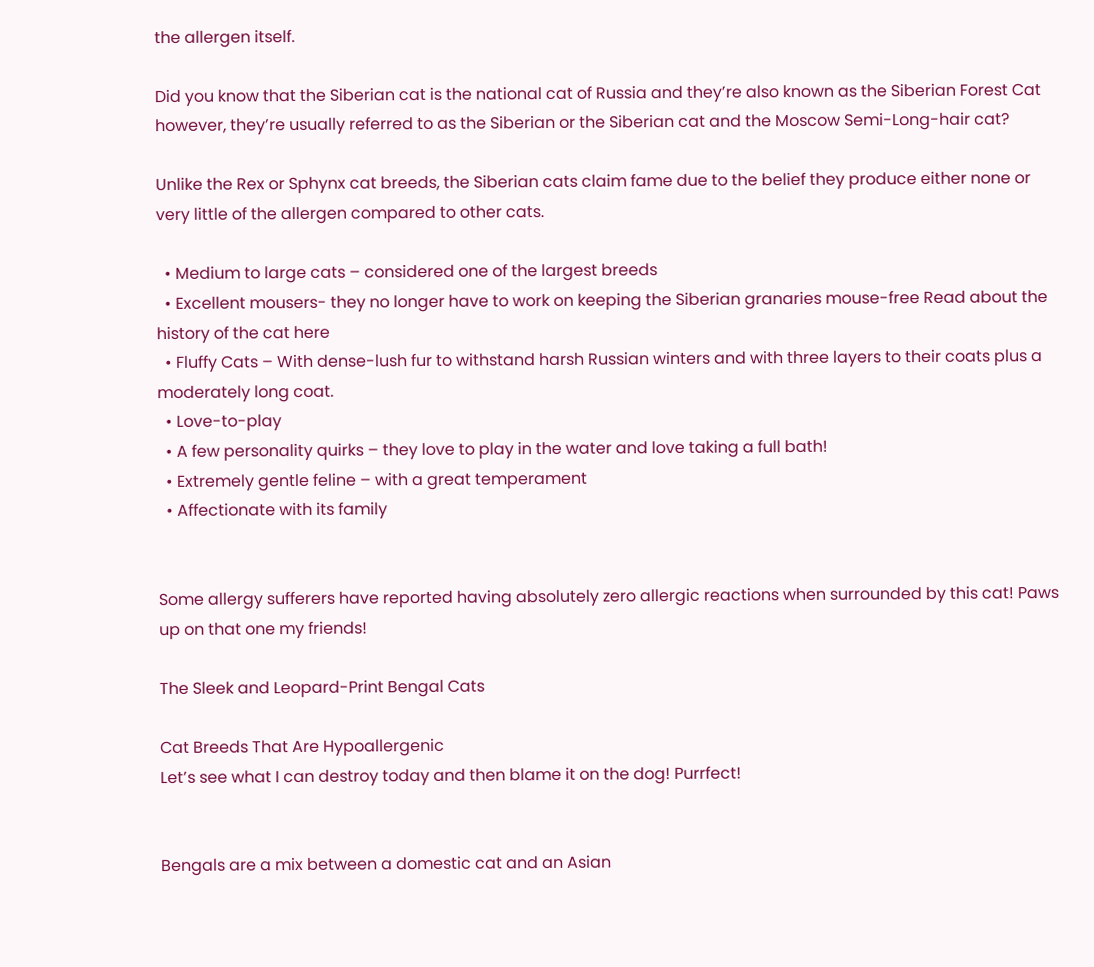the allergen itself.

Did you know that the Siberian cat is the national cat of Russia and they’re also known as the Siberian Forest Cat however, they’re usually referred to as the Siberian or the Siberian cat and the Moscow Semi-Long-hair cat?

Unlike the Rex or Sphynx cat breeds, the Siberian cats claim fame due to the belief they produce either none or very little of the allergen compared to other cats.

  • Medium to large cats – considered one of the largest breeds
  • Excellent mousers- they no longer have to work on keeping the Siberian granaries mouse-free Read about the history of the cat here
  • Fluffy Cats – With dense-lush fur to withstand harsh Russian winters and with three layers to their coats plus a moderately long coat.
  • Love-to-play
  • A few personality quirks – they love to play in the water and love taking a full bath!
  • Extremely gentle feline – with a great temperament
  • Affectionate with its family


Some allergy sufferers have reported having absolutely zero allergic reactions when surrounded by this cat! Paws up on that one my friends!

The Sleek and Leopard-Print Bengal Cats

Cat Breeds That Are Hypoallergenic
Let’s see what I can destroy today and then blame it on the dog! Purrfect!


Bengals are a mix between a domestic cat and an Asian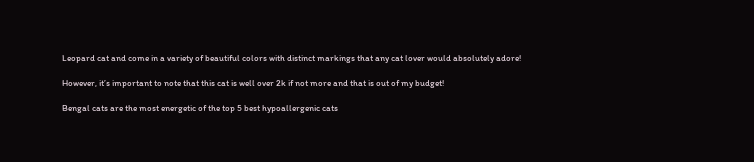Leopard cat and come in a variety of beautiful colors with distinct markings that any cat lover would absolutely adore!

However, it’s important to note that this cat is well over 2k if not more and that is out of my budget!

Bengal cats are the most energetic of the top 5 best hypoallergenic cats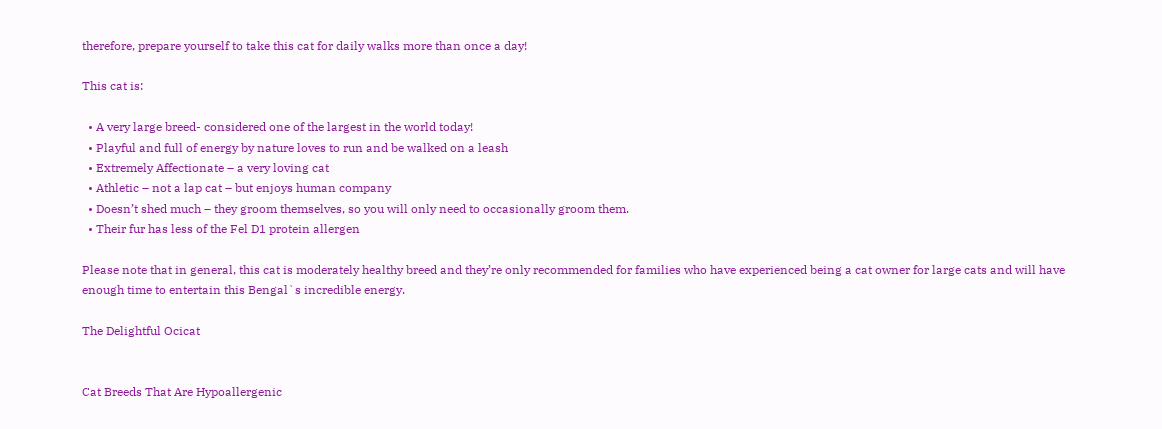therefore, prepare yourself to take this cat for daily walks more than once a day!

This cat is:

  • A very large breed- considered one of the largest in the world today!
  • Playful and full of energy by nature loves to run and be walked on a leash
  • Extremely Affectionate – a very loving cat
  • Athletic – not a lap cat – but enjoys human company
  • Doesn’t shed much – they groom themselves, so you will only need to occasionally groom them.
  • Their fur has less of the Fel D1 protein allergen

Please note that in general, this cat is moderately healthy breed and they’re only recommended for families who have experienced being a cat owner for large cats and will have enough time to entertain this Bengal`s incredible energy.

The Delightful Ocicat


Cat Breeds That Are Hypoallergenic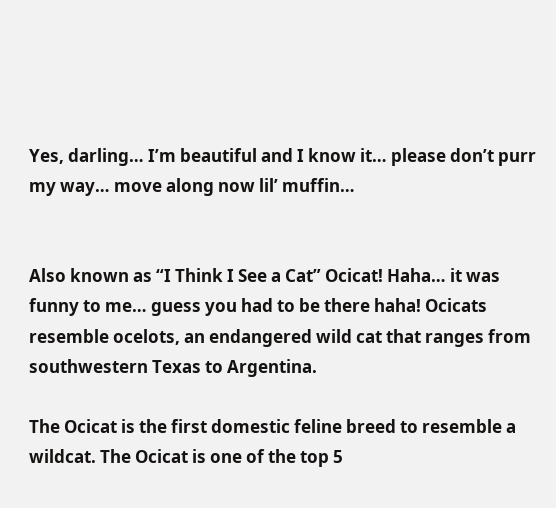Yes, darling… I’m beautiful and I know it… please don’t purr my way… move along now lil’ muffin…


Also known as “I Think I See a Cat” Ocicat! Haha… it was funny to me… guess you had to be there haha! Ocicats resemble ocelots, an endangered wild cat that ranges from southwestern Texas to Argentina.

The Ocicat is the first domestic feline breed to resemble a wildcat. The Ocicat is one of the top 5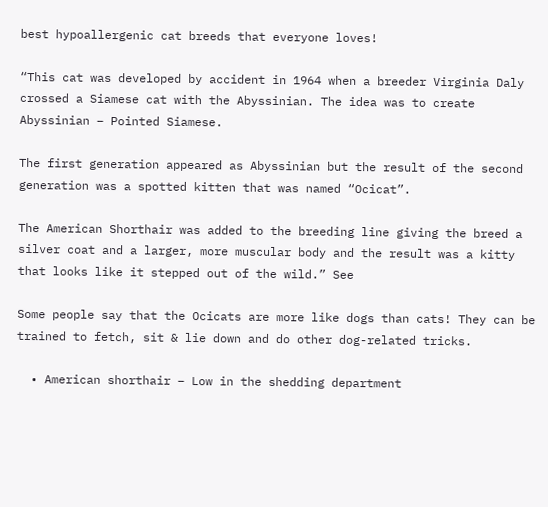best hypoallergenic cat breeds that everyone loves!

“This cat was developed by accident in 1964 when a breeder Virginia Daly crossed a Siamese cat with the Abyssinian. The idea was to create Abyssinian – Pointed Siamese.

The first generation appeared as Abyssinian but the result of the second generation was a spotted kitten that was named “Ocicat”.

The American Shorthair was added to the breeding line giving the breed a silver coat and a larger, more muscular body and the result was a kitty that looks like it stepped out of the wild.” See

Some people say that the Ocicats are more like dogs than cats! They can be trained to fetch, sit & lie down and do other dog-related tricks.

  • American shorthair – Low in the shedding department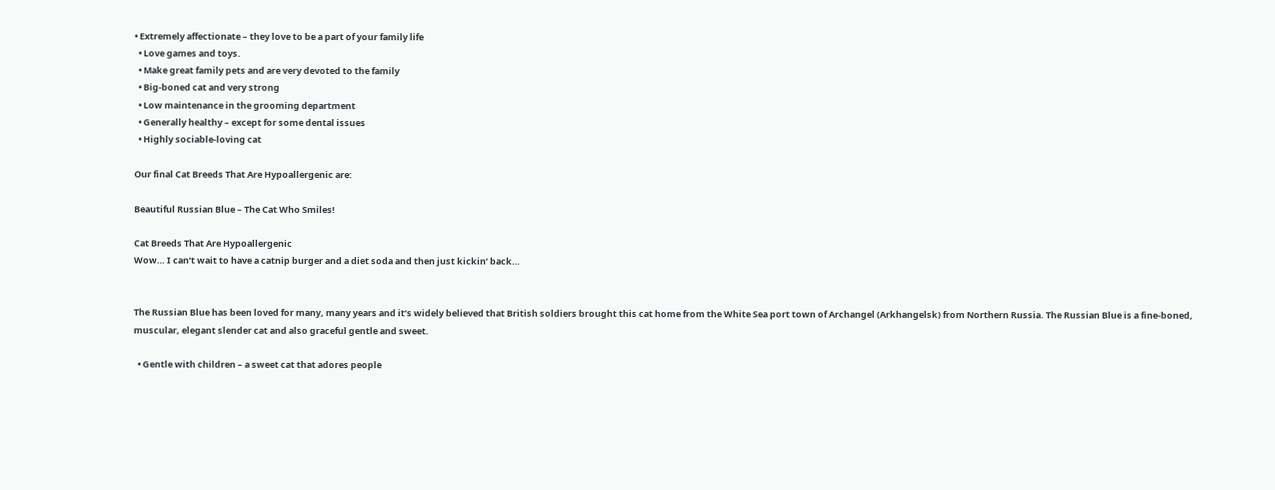• Extremely affectionate – they love to be a part of your family life
  • Love games and toys.
  • Make great family pets and are very devoted to the family
  • Big-boned cat and very strong
  • Low maintenance in the grooming department
  • Generally healthy – except for some dental issues
  • Highly sociable-loving cat

Our final Cat Breeds That Are Hypoallergenic are:

Beautiful Russian Blue – The Cat Who Smiles!

Cat Breeds That Are Hypoallergenic
Wow… I can’t wait to have a catnip burger and a diet soda and then just kickin’ back…


The Russian Blue has been loved for many, many years and it’s widely believed that British soldiers brought this cat home from the White Sea port town of Archangel (Arkhangelsk) from Northern Russia. The Russian Blue is a fine-boned, muscular, elegant slender cat and also graceful gentle and sweet.

  • Gentle with children – a sweet cat that adores people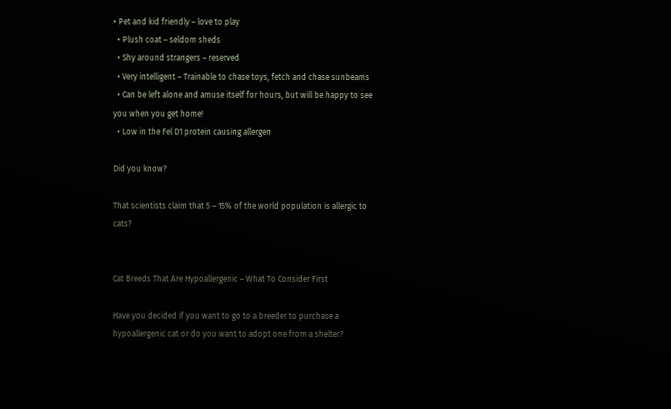• Pet and kid friendly – love to play
  • Plush coat – seldom sheds
  • Shy around strangers – reserved
  • Very intelligent – Trainable to chase toys, fetch and chase sunbeams
  • Can be left alone and amuse itself for hours, but will be happy to see you when you get home!
  • Low in the Fel D1 protein causing allergen

Did you know?

That scientists claim that 5 – 15% of the world population is allergic to cats?


Cat Breeds That Are Hypoallergenic – What To Consider First

Have you decided if you want to go to a breeder to purchase a hypoallergenic cat or do you want to adopt one from a shelter?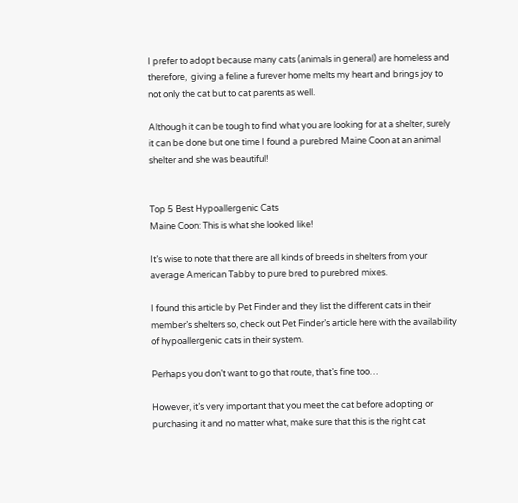I prefer to adopt because many cats (animals in general) are homeless and therefore,  giving a feline a furever home melts my heart and brings joy to not only the cat but to cat parents as well.

Although it can be tough to find what you are looking for at a shelter, surely it can be done but one time I found a purebred Maine Coon at an animal shelter and she was beautiful!


Top 5 Best Hypoallergenic Cats
Maine Coon: This is what she looked like!

It’s wise to note that there are all kinds of breeds in shelters from your average American Tabby to pure bred to purebred mixes.

I found this article by Pet Finder and they list the different cats in their member’s shelters so, check out Pet Finder’s article here with the availability of hypoallergenic cats in their system.

Perhaps you don’t want to go that route, that’s fine too…

However, it’s very important that you meet the cat before adopting or purchasing it and no matter what, make sure that this is the right cat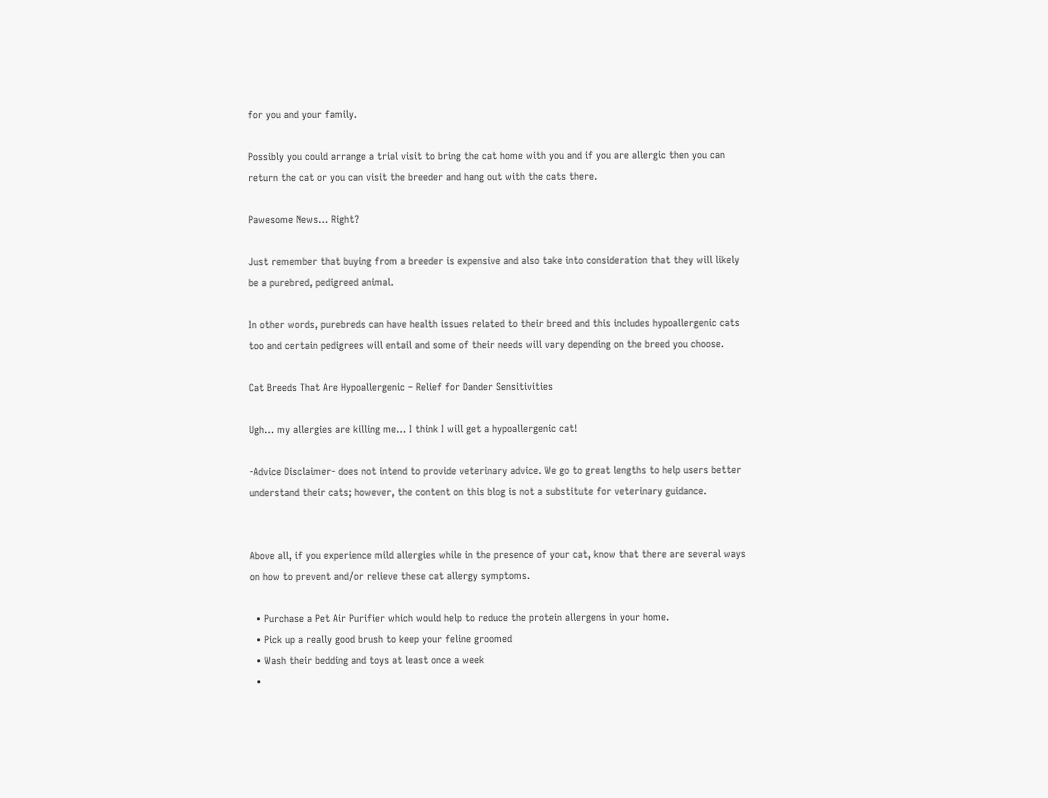for you and your family.

Possibly you could arrange a trial visit to bring the cat home with you and if you are allergic then you can return the cat or you can visit the breeder and hang out with the cats there.

Pawesome News… Right?

Just remember that buying from a breeder is expensive and also take into consideration that they will likely be a purebred, pedigreed animal.

In other words, purebreds can have health issues related to their breed and this includes hypoallergenic cats too and certain pedigrees will entail and some of their needs will vary depending on the breed you choose.

Cat Breeds That Are Hypoallergenic – Relief for Dander Sensitivities

Ugh… my allergies are killing me… I think I will get a hypoallergenic cat!

-Advice Disclaimer- does not intend to provide veterinary advice. We go to great lengths to help users better understand their cats; however, the content on this blog is not a substitute for veterinary guidance.


Above all, if you experience mild allergies while in the presence of your cat, know that there are several ways on how to prevent and/or relieve these cat allergy symptoms.

  • Purchase a Pet Air Purifier which would help to reduce the protein allergens in your home.
  • Pick up a really good brush to keep your feline groomed
  • Wash their bedding and toys at least once a week
  •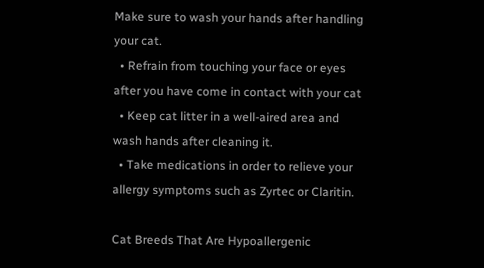Make sure to wash your hands after handling your cat.
  • Refrain from touching your face or eyes after you have come in contact with your cat
  • Keep cat litter in a well-aired area and wash hands after cleaning it.
  • Take medications in order to relieve your allergy symptoms such as Zyrtec or Claritin.

Cat Breeds That Are Hypoallergenic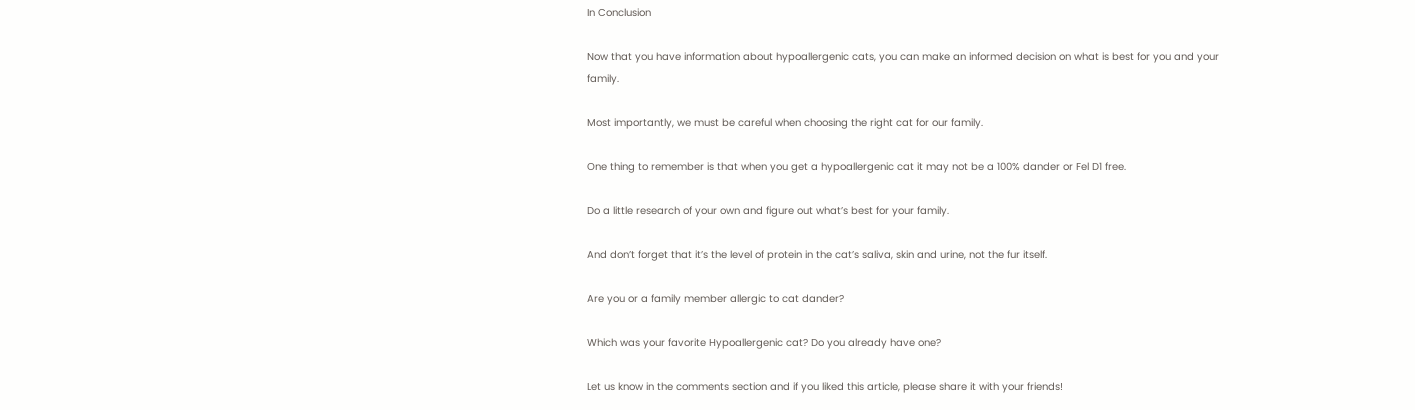In Conclusion

Now that you have information about hypoallergenic cats, you can make an informed decision on what is best for you and your family.

Most importantly, we must be careful when choosing the right cat for our family.

One thing to remember is that when you get a hypoallergenic cat it may not be a 100% dander or Fel D1 free.

Do a little research of your own and figure out what’s best for your family.

And don’t forget that it’s the level of protein in the cat’s saliva, skin and urine, not the fur itself.

Are you or a family member allergic to cat dander?

Which was your favorite Hypoallergenic cat? Do you already have one?

Let us know in the comments section and if you liked this article, please share it with your friends!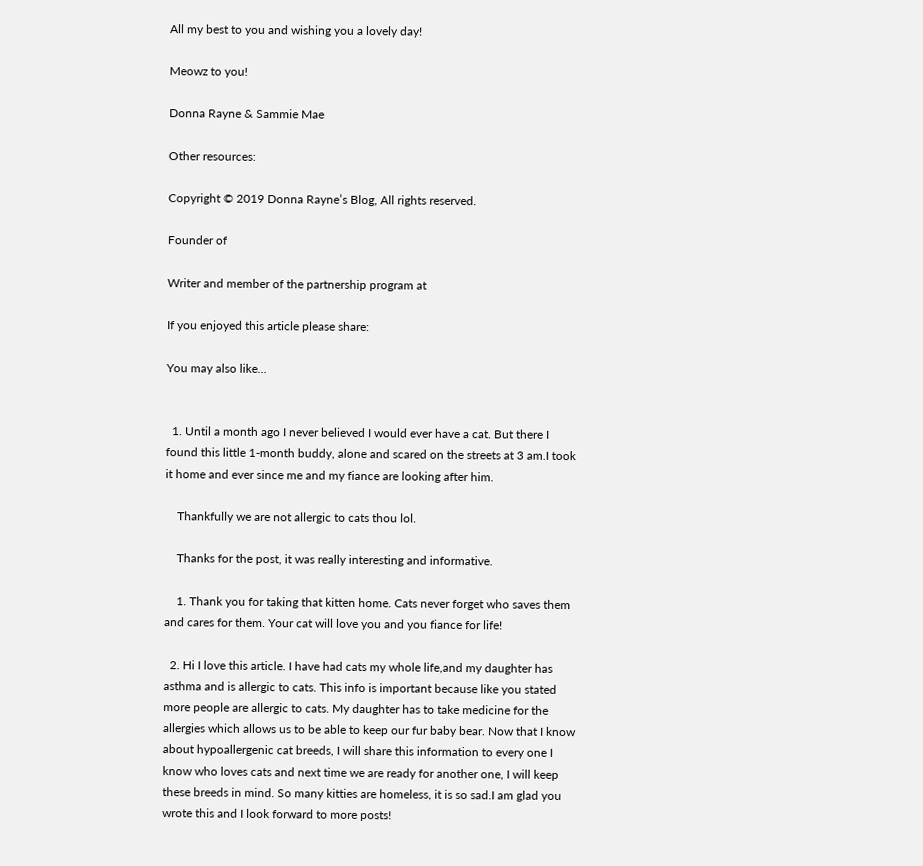All my best to you and wishing you a lovely day!

Meowz to you!

Donna Rayne & Sammie Mae

Other resources:

Copyright © 2019 Donna Rayne’s Blog, All rights reserved.

Founder of

Writer and member of the partnership program at

If you enjoyed this article please share:

You may also like...


  1. Until a month ago I never believed I would ever have a cat. But there I found this little 1-month buddy, alone and scared on the streets at 3 am.I took it home and ever since me and my fiance are looking after him.

    Thankfully we are not allergic to cats thou lol.

    Thanks for the post, it was really interesting and informative.

    1. Thank you for taking that kitten home. Cats never forget who saves them and cares for them. Your cat will love you and you fiance for life!

  2. Hi I love this article. I have had cats my whole life,and my daughter has asthma and is allergic to cats. This info is important because like you stated more people are allergic to cats. My daughter has to take medicine for the allergies which allows us to be able to keep our fur baby bear. Now that I know about hypoallergenic cat breeds, I will share this information to every one I know who loves cats and next time we are ready for another one, I will keep these breeds in mind. So many kitties are homeless, it is so sad.I am glad you wrote this and I look forward to more posts!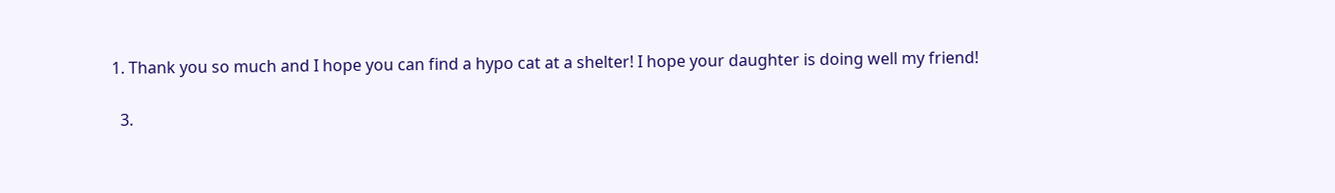1. Thank you so much and I hope you can find a hypo cat at a shelter! I hope your daughter is doing well my friend!

  3.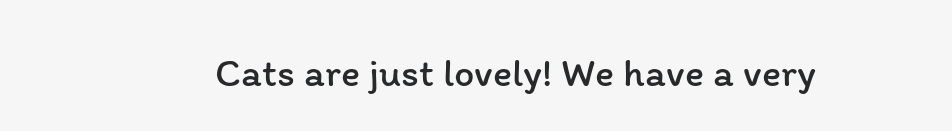Cats are just lovely! We have a very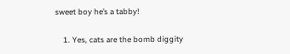sweet boy he’s a tabby!

    1. Yes, cats are the bomb diggity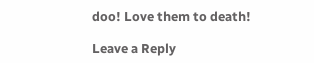doo! Love them to death!

Leave a Reply